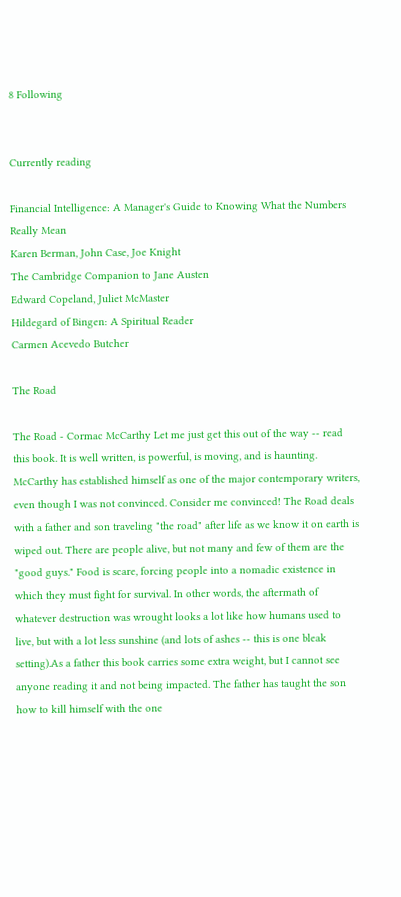8 Following


Currently reading

Financial Intelligence: A Manager's Guide to Knowing What the Numbers Really Mean
Karen Berman, John Case, Joe Knight
The Cambridge Companion to Jane Austen
Edward Copeland, Juliet McMaster
Hildegard of Bingen: A Spiritual Reader
Carmen Acevedo Butcher

The Road

The Road - Cormac McCarthy Let me just get this out of the way -- read this book. It is well written, is powerful, is moving, and is haunting. McCarthy has established himself as one of the major contemporary writers, even though I was not convinced. Consider me convinced! The Road deals with a father and son traveling "the road" after life as we know it on earth is wiped out. There are people alive, but not many and few of them are the "good guys." Food is scare, forcing people into a nomadic existence in which they must fight for survival. In other words, the aftermath of whatever destruction was wrought looks a lot like how humans used to live, but with a lot less sunshine (and lots of ashes -- this is one bleak setting).As a father this book carries some extra weight, but I cannot see anyone reading it and not being impacted. The father has taught the son how to kill himself with the one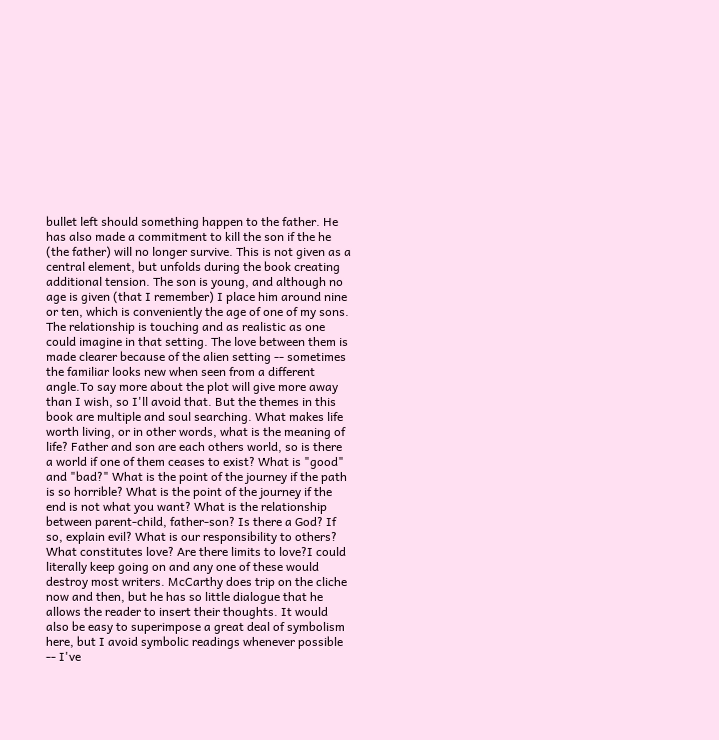bullet left should something happen to the father. He has also made a commitment to kill the son if the he (the father) will no longer survive. This is not given as a central element, but unfolds during the book creating additional tension. The son is young, and although no age is given (that I remember) I place him around nine or ten, which is conveniently the age of one of my sons. The relationship is touching and as realistic as one could imagine in that setting. The love between them is made clearer because of the alien setting -- sometimes the familiar looks new when seen from a different angle.To say more about the plot will give more away than I wish, so I'll avoid that. But the themes in this book are multiple and soul searching. What makes life worth living, or in other words, what is the meaning of life? Father and son are each others world, so is there a world if one of them ceases to exist? What is "good" and "bad?" What is the point of the journey if the path is so horrible? What is the point of the journey if the end is not what you want? What is the relationship between parent-child, father-son? Is there a God? If so, explain evil? What is our responsibility to others? What constitutes love? Are there limits to love?I could literally keep going on and any one of these would destroy most writers. McCarthy does trip on the cliche now and then, but he has so little dialogue that he allows the reader to insert their thoughts. It would also be easy to superimpose a great deal of symbolism here, but I avoid symbolic readings whenever possible -- I've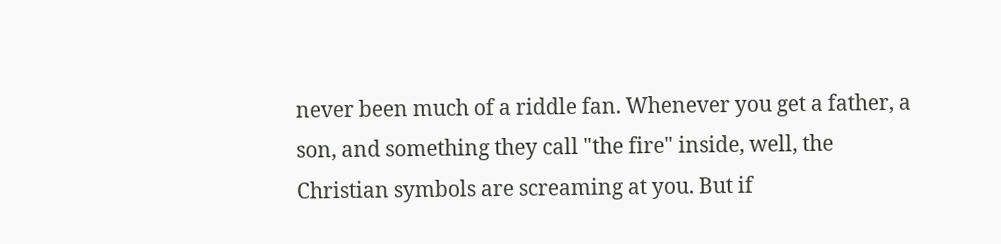never been much of a riddle fan. Whenever you get a father, a son, and something they call "the fire" inside, well, the Christian symbols are screaming at you. But if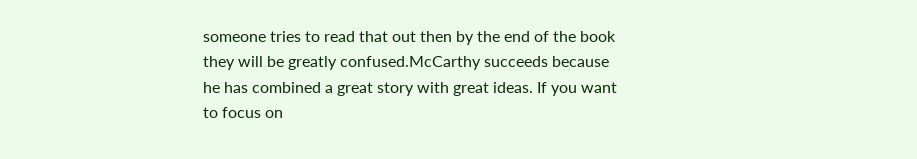someone tries to read that out then by the end of the book they will be greatly confused.McCarthy succeeds because he has combined a great story with great ideas. If you want to focus on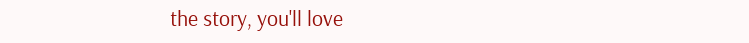the story, you'll love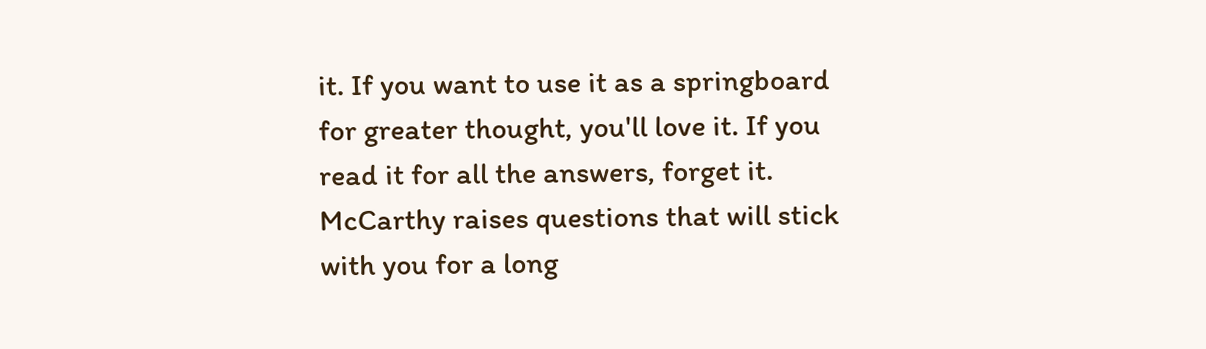it. If you want to use it as a springboard for greater thought, you'll love it. If you read it for all the answers, forget it. McCarthy raises questions that will stick with you for a long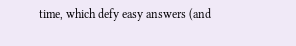time, which defy easy answers (and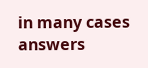in many cases answers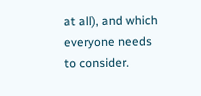at all), and which everyone needs to consider.